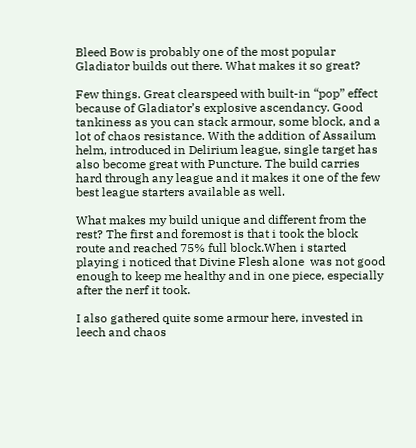Bleed Bow is probably one of the most popular Gladiator builds out there. What makes it so great?

Few things. Great clearspeed with built-in “pop” effect because of Gladiator’s explosive ascendancy. Good tankiness as you can stack armour, some block, and a lot of chaos resistance. With the addition of Assailum helm, introduced in Delirium league, single target has also become great with Puncture. The build carries hard through any league and it makes it one of the few best league starters available as well.

What makes my build unique and different from the rest? The first and foremost is that i took the block route and reached 75% full block.When i started playing i noticed that Divine Flesh alone  was not good enough to keep me healthy and in one piece, especially after the nerf it took.

I also gathered quite some armour here, invested in leech and chaos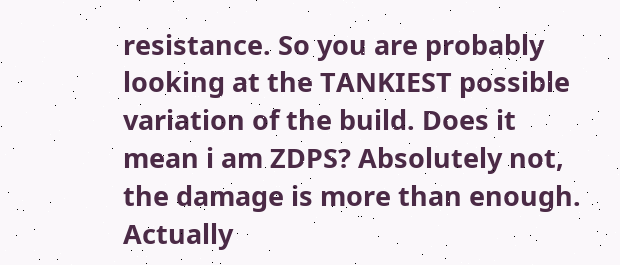resistance. So you are probably looking at the TANKIEST possible variation of the build. Does it mean i am ZDPS? Absolutely not, the damage is more than enough. Actually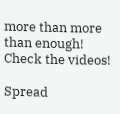more than more than enough! Check the videos!

Spread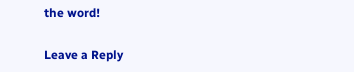the word!

Leave a Reply